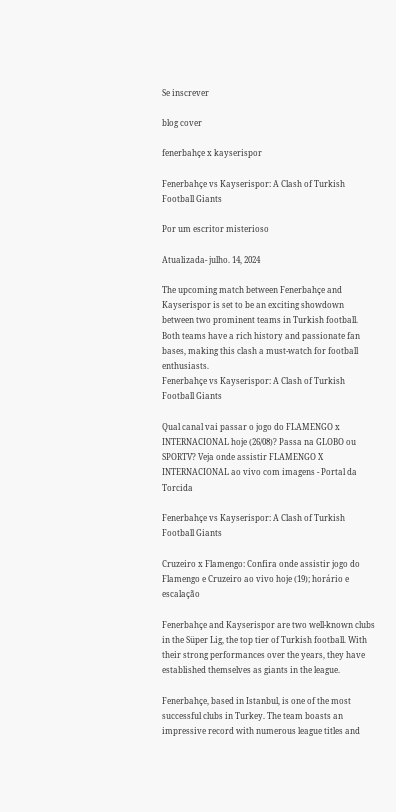Se inscrever

blog cover

fenerbahçe x kayserispor

Fenerbahçe vs Kayserispor: A Clash of Turkish Football Giants

Por um escritor misterioso

Atualizada- julho. 14, 2024

The upcoming match between Fenerbahçe and Kayserispor is set to be an exciting showdown between two prominent teams in Turkish football. Both teams have a rich history and passionate fan bases, making this clash a must-watch for football enthusiasts.
Fenerbahçe vs Kayserispor: A Clash of Turkish Football Giants

Qual canal vai passar o jogo do FLAMENGO x INTERNACIONAL hoje (26/08)? Passa na GLOBO ou SPORTV? Veja onde assistir FLAMENGO X INTERNACIONAL ao vivo com imagens - Portal da Torcida

Fenerbahçe vs Kayserispor: A Clash of Turkish Football Giants

Cruzeiro x Flamengo: Confira onde assistir jogo do Flamengo e Cruzeiro ao vivo hoje (19); horário e escalação

Fenerbahçe and Kayserispor are two well-known clubs in the Süper Lig, the top tier of Turkish football. With their strong performances over the years, they have established themselves as giants in the league.

Fenerbahçe, based in Istanbul, is one of the most successful clubs in Turkey. The team boasts an impressive record with numerous league titles and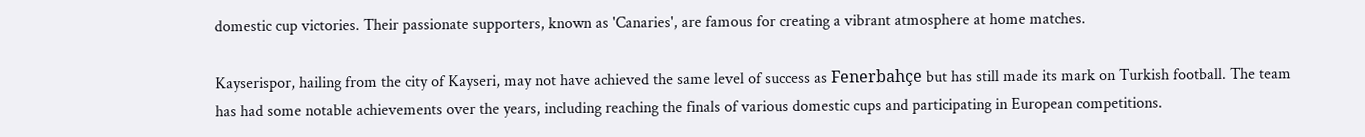domestic cup victories. Their passionate supporters, known as 'Canaries', are famous for creating a vibrant atmosphere at home matches.

Kayserispor, hailing from the city of Kayseri, may not have achieved the same level of success as Fenerbahçe but has still made its mark on Turkish football. The team has had some notable achievements over the years, including reaching the finals of various domestic cups and participating in European competitions.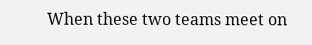When these two teams meet on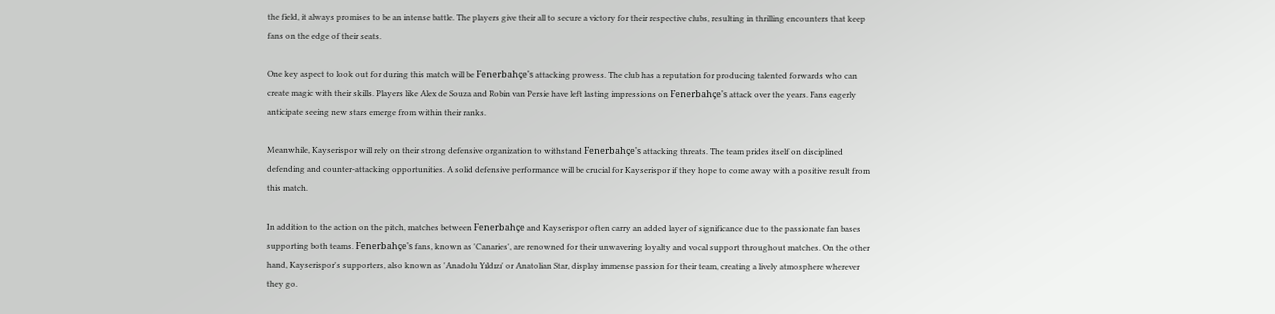the field, it always promises to be an intense battle. The players give their all to secure a victory for their respective clubs, resulting in thrilling encounters that keep fans on the edge of their seats.

One key aspect to look out for during this match will be Fenerbahçe's attacking prowess. The club has a reputation for producing talented forwards who can create magic with their skills. Players like Alex de Souza and Robin van Persie have left lasting impressions on Fenerbahçe's attack over the years. Fans eagerly anticipate seeing new stars emerge from within their ranks.

Meanwhile, Kayserispor will rely on their strong defensive organization to withstand Fenerbahçe's attacking threats. The team prides itself on disciplined defending and counter-attacking opportunities. A solid defensive performance will be crucial for Kayserispor if they hope to come away with a positive result from this match.

In addition to the action on the pitch, matches between Fenerbahçe and Kayserispor often carry an added layer of significance due to the passionate fan bases supporting both teams. Fenerbahçe's fans, known as 'Canaries', are renowned for their unwavering loyalty and vocal support throughout matches. On the other hand, Kayserispor's supporters, also known as 'Anadolu Yıldızı' or Anatolian Star, display immense passion for their team, creating a lively atmosphere wherever they go.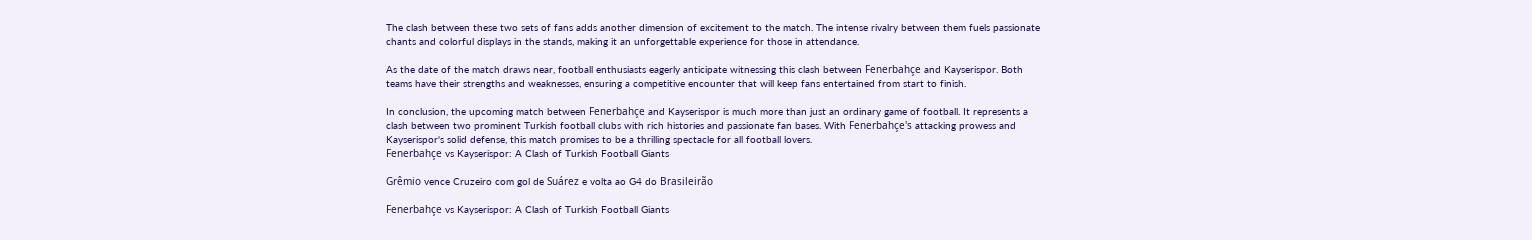The clash between these two sets of fans adds another dimension of excitement to the match. The intense rivalry between them fuels passionate chants and colorful displays in the stands, making it an unforgettable experience for those in attendance.

As the date of the match draws near, football enthusiasts eagerly anticipate witnessing this clash between Fenerbahçe and Kayserispor. Both teams have their strengths and weaknesses, ensuring a competitive encounter that will keep fans entertained from start to finish.

In conclusion, the upcoming match between Fenerbahçe and Kayserispor is much more than just an ordinary game of football. It represents a clash between two prominent Turkish football clubs with rich histories and passionate fan bases. With Fenerbahçe's attacking prowess and Kayserispor's solid defense, this match promises to be a thrilling spectacle for all football lovers.
Fenerbahçe vs Kayserispor: A Clash of Turkish Football Giants

Grêmio vence Cruzeiro com gol de Suárez e volta ao G4 do Brasileirão

Fenerbahçe vs Kayserispor: A Clash of Turkish Football Giants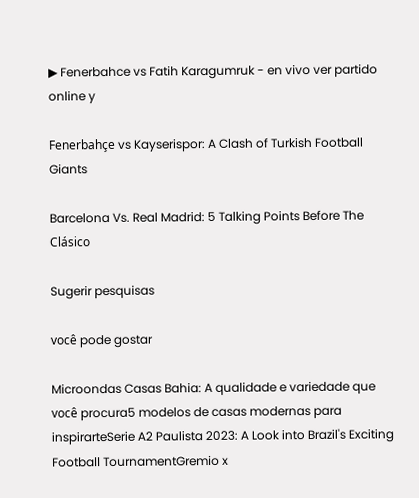▶ Fenerbahce vs Fatih Karagumruk - en vivo ver partido online y

Fenerbahçe vs Kayserispor: A Clash of Turkish Football Giants

Barcelona Vs. Real Madrid: 5 Talking Points Before The Clásico

Sugerir pesquisas

você pode gostar

Microondas Casas Bahia: A qualidade e variedade que você procura5 modelos de casas modernas para inspirarteSerie A2 Paulista 2023: A Look into Brazil's Exciting Football TournamentGremio x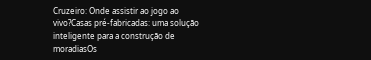Cruzeiro: Onde assistir ao jogo ao vivo?Casas pré-fabricadas: uma solução inteligente para a construção de moradiasOs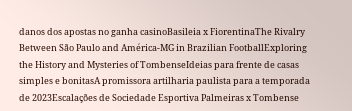danos dos apostas no ganha casinoBasileia x FiorentinaThe Rivalry Between São Paulo and América-MG in Brazilian FootballExploring the History and Mysteries of TombenseIdeias para frente de casas simples e bonitasA promissora artilharia paulista para a temporada de 2023Escalações de Sociedade Esportiva Palmeiras x Tombense